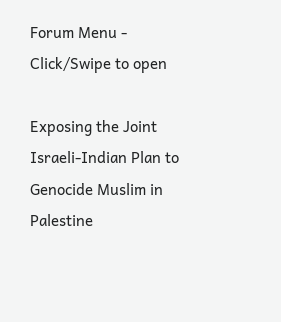Forum Menu - Click/Swipe to open

Exposing the Joint Israeli-Indian Plan to Genocide Muslim in Palestine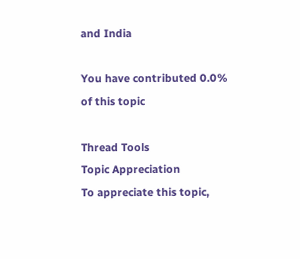and India

You have contributed 0.0% of this topic

Thread Tools
Topic Appreciation
To appreciate this topic,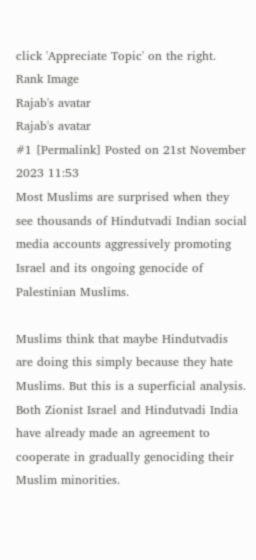click 'Appreciate Topic' on the right.
Rank Image
Rajab's avatar
Rajab's avatar
#1 [Permalink] Posted on 21st November 2023 11:53
Most Muslims are surprised when they see thousands of Hindutvadi Indian social media accounts aggressively promoting Israel and its ongoing genocide of Palestinian Muslims.

Muslims think that maybe Hindutvadis are doing this simply because they hate Muslims. But this is a superficial analysis. Both Zionist Israel and Hindutvadi India have already made an agreement to cooperate in gradually genociding their Muslim minorities.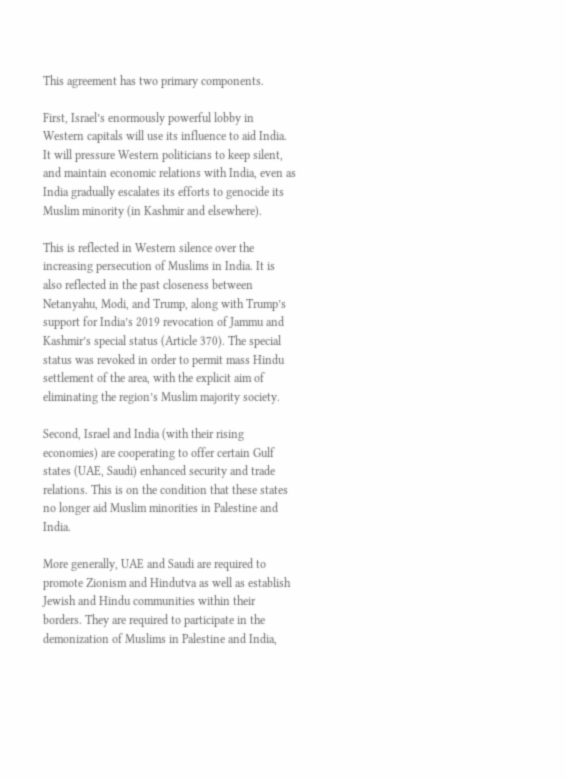This agreement has two primary components.

First, Israel’s enormously powerful lobby in Western capitals will use its influence to aid India. It will pressure Western politicians to keep silent, and maintain economic relations with India, even as India gradually escalates its efforts to genocide its Muslim minority (in Kashmir and elsewhere).

This is reflected in Western silence over the increasing persecution of Muslims in India. It is also reflected in the past closeness between Netanyahu, Modi, and Trump, along with Trump’s support for India’s 2019 revocation of Jammu and Kashmir’s special status (Article 370). The special status was revoked in order to permit mass Hindu settlement of the area, with the explicit aim of eliminating the region’s Muslim majority society.

Second, Israel and India (with their rising economies) are cooperating to offer certain Gulf states (UAE, Saudi) enhanced security and trade relations. This is on the condition that these states no longer aid Muslim minorities in Palestine and India.

More generally, UAE and Saudi are required to promote Zionism and Hindutva as well as establish Jewish and Hindu communities within their borders. They are required to participate in the demonization of Muslims in Palestine and India,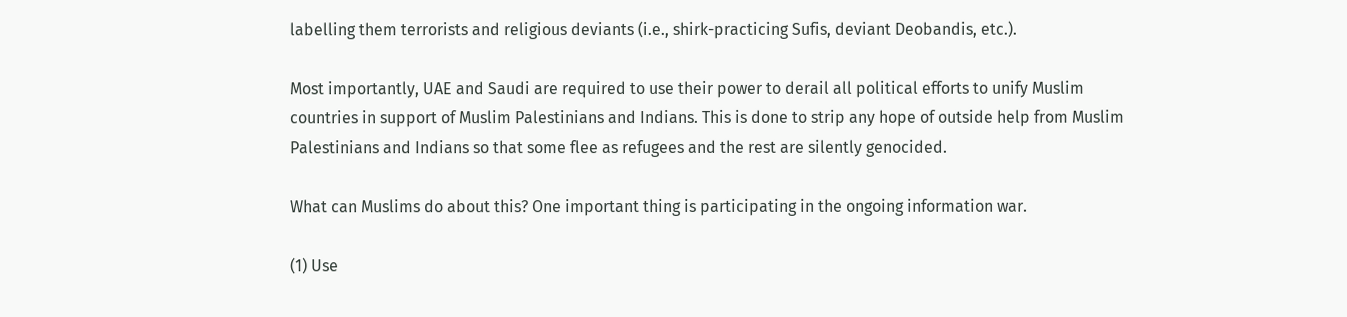labelling them terrorists and religious deviants (i.e., shirk-practicing Sufis, deviant Deobandis, etc.).

Most importantly, UAE and Saudi are required to use their power to derail all political efforts to unify Muslim countries in support of Muslim Palestinians and Indians. This is done to strip any hope of outside help from Muslim Palestinians and Indians so that some flee as refugees and the rest are silently genocided.

What can Muslims do about this? One important thing is participating in the ongoing information war.

(1) Use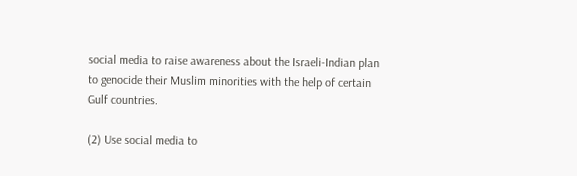social media to raise awareness about the Israeli-Indian plan to genocide their Muslim minorities with the help of certain Gulf countries.

(2) Use social media to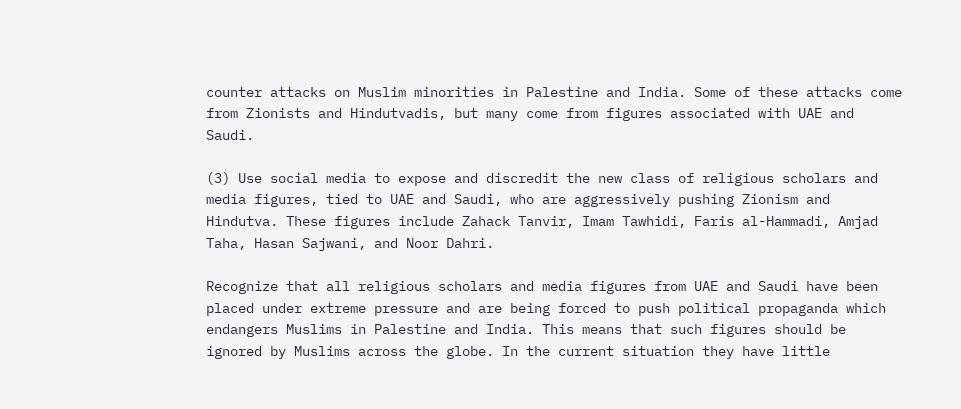counter attacks on Muslim minorities in Palestine and India. Some of these attacks come from Zionists and Hindutvadis, but many come from figures associated with UAE and Saudi.

(3) Use social media to expose and discredit the new class of religious scholars and media figures, tied to UAE and Saudi, who are aggressively pushing Zionism and Hindutva. These figures include Zahack Tanvir, Imam Tawhidi, Faris al-Hammadi, Amjad Taha, Hasan Sajwani, and Noor Dahri.

Recognize that all religious scholars and media figures from UAE and Saudi have been placed under extreme pressure and are being forced to push political propaganda which endangers Muslims in Palestine and India. This means that such figures should be ignored by Muslims across the globe. In the current situation they have little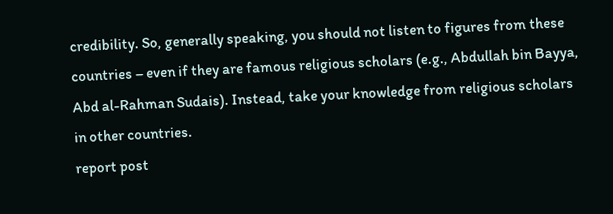credibility. So, generally speaking, you should not listen to figures from these countries – even if they are famous religious scholars (e.g., Abdullah bin Bayya, Abd al-Rahman Sudais). Instead, take your knowledge from religious scholars in other countries.
report post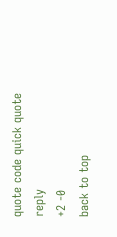quote code quick quote reply
+2 -0
back to top